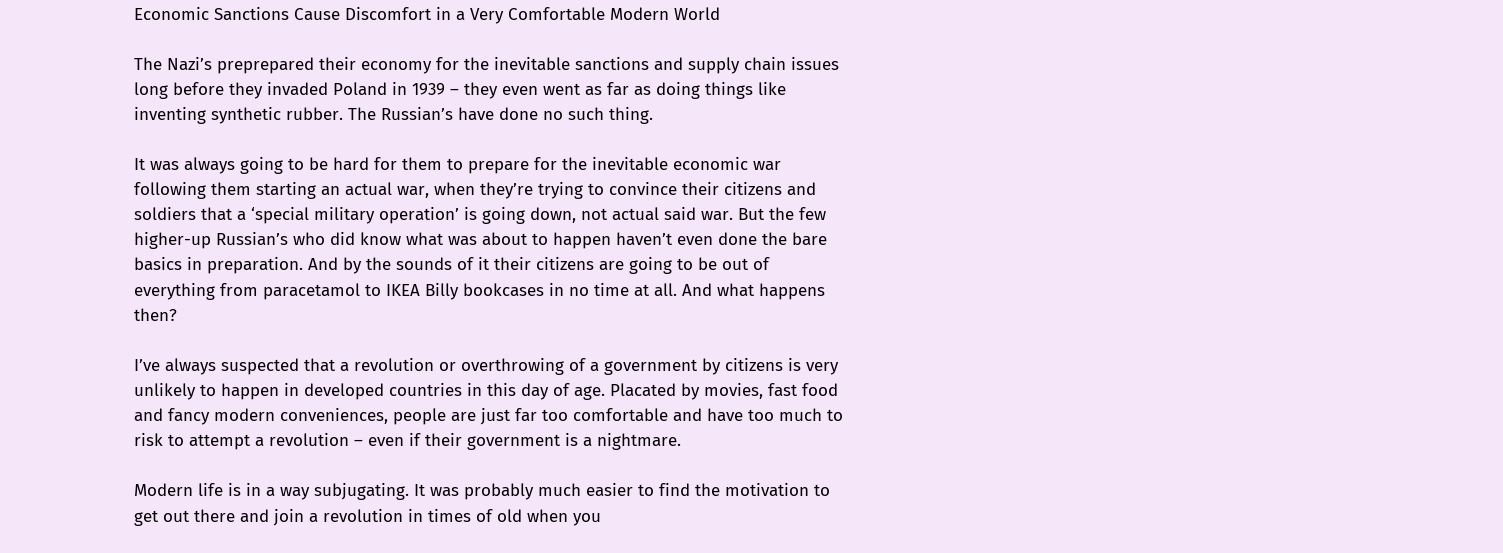Economic Sanctions Cause Discomfort in a Very Comfortable Modern World

The Nazi’s preprepared their economy for the inevitable sanctions and supply chain issues long before they invaded Poland in 1939 – they even went as far as doing things like inventing synthetic rubber. The Russian’s have done no such thing.

It was always going to be hard for them to prepare for the inevitable economic war following them starting an actual war, when they’re trying to convince their citizens and soldiers that a ‘special military operation’ is going down, not actual said war. But the few higher-up Russian’s who did know what was about to happen haven’t even done the bare basics in preparation. And by the sounds of it their citizens are going to be out of everything from paracetamol to IKEA Billy bookcases in no time at all. And what happens then?

I’ve always suspected that a revolution or overthrowing of a government by citizens is very unlikely to happen in developed countries in this day of age. Placated by movies, fast food and fancy modern conveniences, people are just far too comfortable and have too much to risk to attempt a revolution – even if their government is a nightmare.

Modern life is in a way subjugating. It was probably much easier to find the motivation to get out there and join a revolution in times of old when you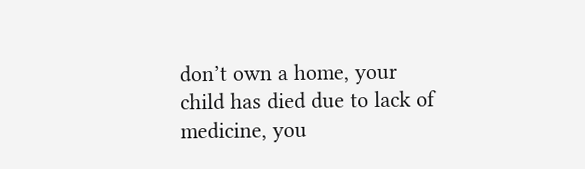don’t own a home, your child has died due to lack of medicine, you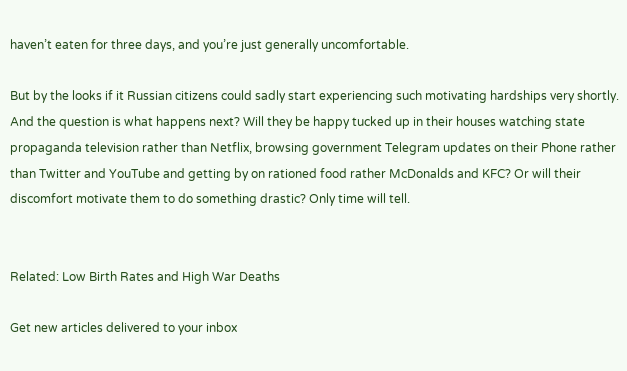haven’t eaten for three days, and you’re just generally uncomfortable.

But by the looks if it Russian citizens could sadly start experiencing such motivating hardships very shortly. And the question is what happens next? Will they be happy tucked up in their houses watching state propaganda television rather than Netflix, browsing government Telegram updates on their Phone rather than Twitter and YouTube and getting by on rationed food rather McDonalds and KFC? Or will their discomfort motivate them to do something drastic? Only time will tell.


Related: Low Birth Rates and High War Deaths

Get new articles delivered to your inbox